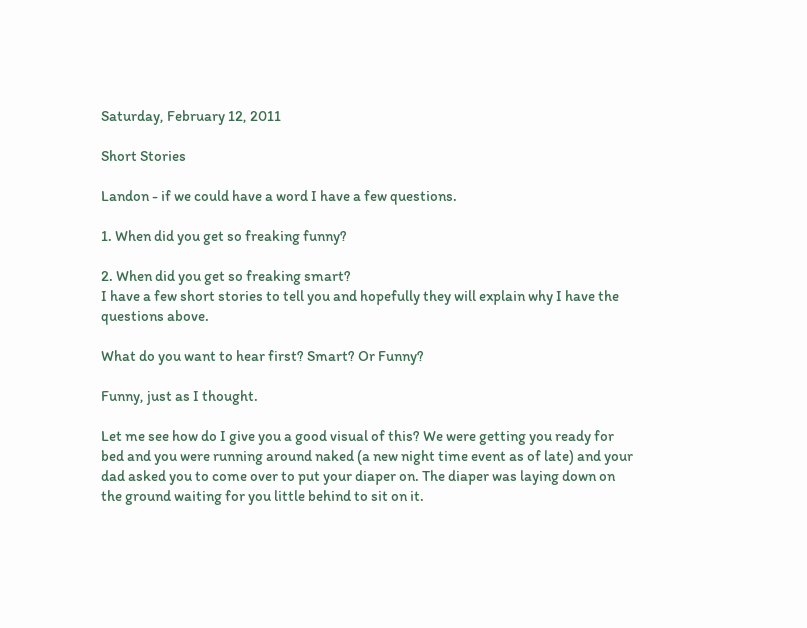Saturday, February 12, 2011

Short Stories

Landon - if we could have a word I have a few questions.

1. When did you get so freaking funny?

2. When did you get so freaking smart?
I have a few short stories to tell you and hopefully they will explain why I have the questions above.

What do you want to hear first? Smart? Or Funny?

Funny, just as I thought.

Let me see how do I give you a good visual of this? We were getting you ready for bed and you were running around naked (a new night time event as of late) and your dad asked you to come over to put your diaper on. The diaper was laying down on the ground waiting for you little behind to sit on it.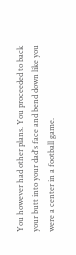You however had other plans. You proceeded to back your butt into your dad's face and bend down like you were a center in a football game.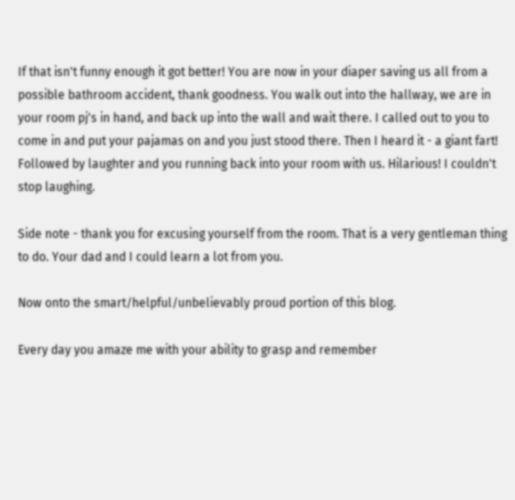If that isn't funny enough it got better! You are now in your diaper saving us all from a possible bathroom accident, thank goodness. You walk out into the hallway, we are in your room pj's in hand, and back up into the wall and wait there. I called out to you to come in and put your pajamas on and you just stood there. Then I heard it - a giant fart! Followed by laughter and you running back into your room with us. Hilarious! I couldn't stop laughing.

Side note - thank you for excusing yourself from the room. That is a very gentleman thing to do. Your dad and I could learn a lot from you.

Now onto the smart/helpful/unbelievably proud portion of this blog.

Every day you amaze me with your ability to grasp and remember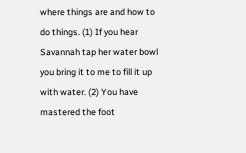where things are and how to do things. (1) If you hear Savannah tap her water bowl you bring it to me to fill it up with water. (2) You have mastered the foot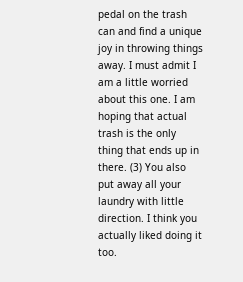pedal on the trash can and find a unique joy in throwing things away. I must admit I am a little worried about this one. I am hoping that actual trash is the only thing that ends up in there. (3) You also put away all your laundry with little direction. I think you actually liked doing it too.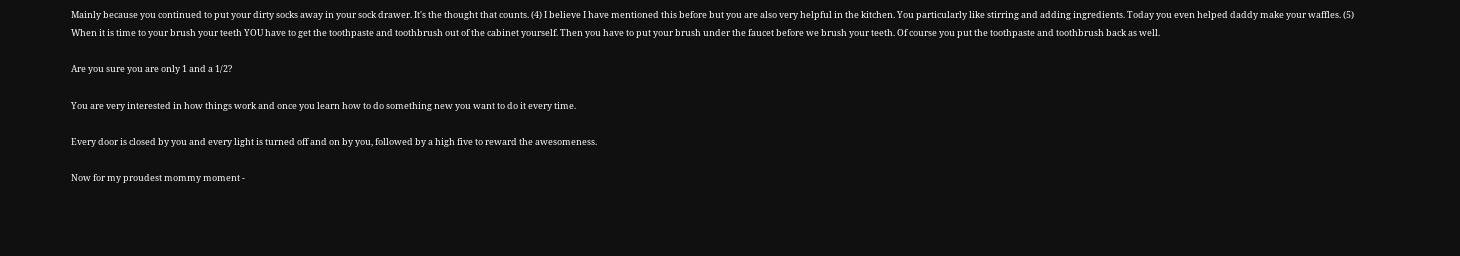Mainly because you continued to put your dirty socks away in your sock drawer. It's the thought that counts. (4) I believe I have mentioned this before but you are also very helpful in the kitchen. You particularly like stirring and adding ingredients. Today you even helped daddy make your waffles. (5) When it is time to your brush your teeth YOU have to get the toothpaste and toothbrush out of the cabinet yourself. Then you have to put your brush under the faucet before we brush your teeth. Of course you put the toothpaste and toothbrush back as well.

Are you sure you are only 1 and a 1/2?

You are very interested in how things work and once you learn how to do something new you want to do it every time.

Every door is closed by you and every light is turned off and on by you, followed by a high five to reward the awesomeness.

Now for my proudest mommy moment -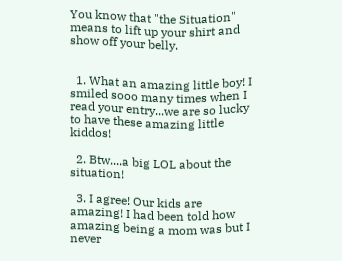You know that "the Situation" means to lift up your shirt and show off your belly.


  1. What an amazing little boy! I smiled sooo many times when I read your entry...we are so lucky to have these amazing little kiddos!

  2. Btw....a big LOL about the situation!

  3. I agree! Our kids are amazing! I had been told how amazing being a mom was but I never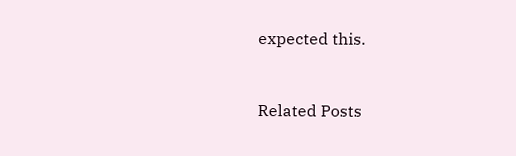expected this.


Related Posts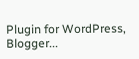Plugin for WordPress, Blogger...